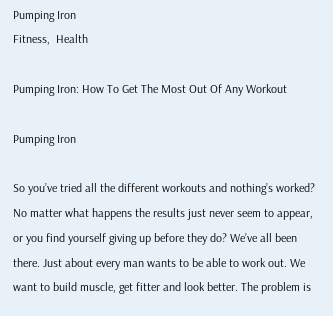Pumping Iron
Fitness,  Health

Pumping Iron: How To Get The Most Out Of Any Workout

Pumping Iron

So you’ve tried all the different workouts and nothing’s worked? No matter what happens the results just never seem to appear, or you find yourself giving up before they do? We’ve all been there. Just about every man wants to be able to work out. We want to build muscle, get fitter and look better. The problem is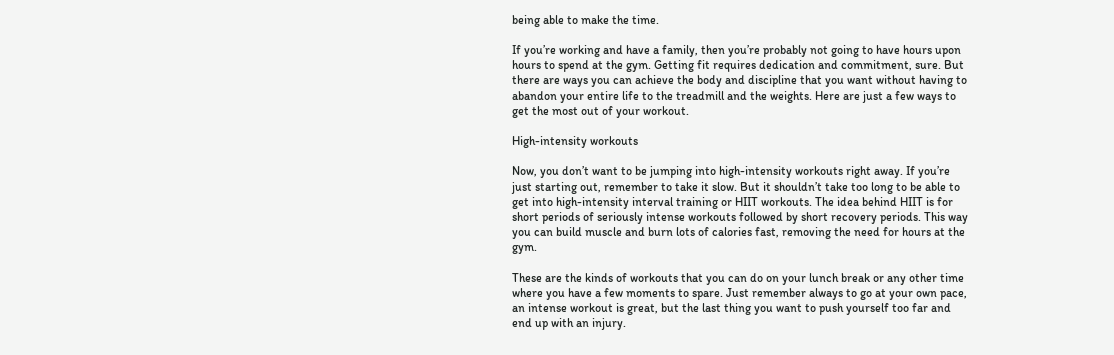being able to make the time.

If you’re working and have a family, then you’re probably not going to have hours upon hours to spend at the gym. Getting fit requires dedication and commitment, sure. But there are ways you can achieve the body and discipline that you want without having to abandon your entire life to the treadmill and the weights. Here are just a few ways to get the most out of your workout.

High-intensity workouts

Now, you don’t want to be jumping into high-intensity workouts right away. If you’re just starting out, remember to take it slow. But it shouldn’t take too long to be able to get into high-intensity interval training or HIIT workouts. The idea behind HIIT is for short periods of seriously intense workouts followed by short recovery periods. This way you can build muscle and burn lots of calories fast, removing the need for hours at the gym.

These are the kinds of workouts that you can do on your lunch break or any other time where you have a few moments to spare. Just remember always to go at your own pace, an intense workout is great, but the last thing you want to push yourself too far and end up with an injury.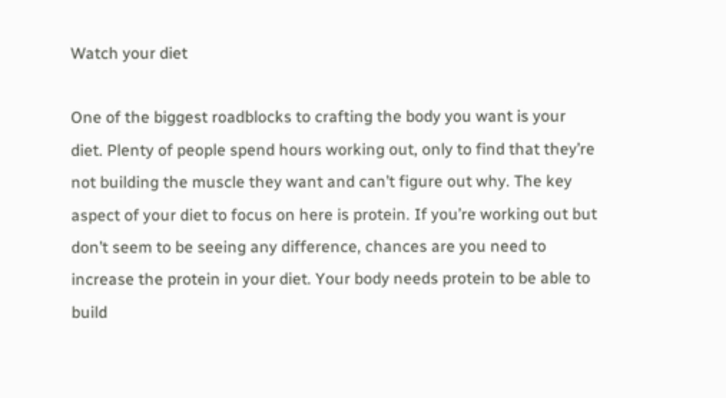Watch your diet

One of the biggest roadblocks to crafting the body you want is your diet. Plenty of people spend hours working out, only to find that they’re not building the muscle they want and can’t figure out why. The key aspect of your diet to focus on here is protein. If you’re working out but don’t seem to be seeing any difference, chances are you need to increase the protein in your diet. Your body needs protein to be able to build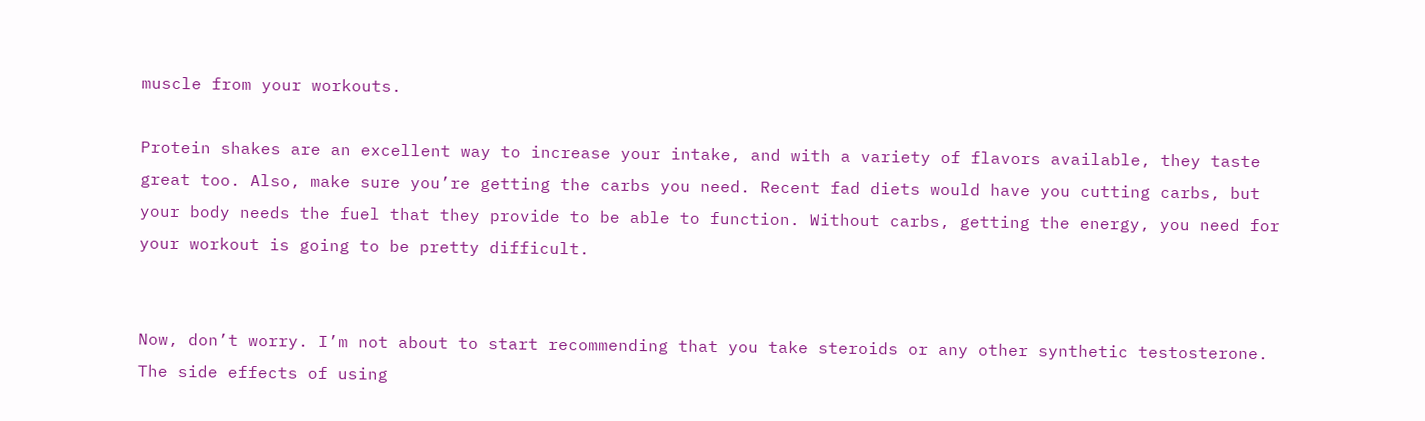muscle from your workouts.

Protein shakes are an excellent way to increase your intake, and with a variety of flavors available, they taste great too. Also, make sure you’re getting the carbs you need. Recent fad diets would have you cutting carbs, but your body needs the fuel that they provide to be able to function. Without carbs, getting the energy, you need for your workout is going to be pretty difficult.


Now, don’t worry. I’m not about to start recommending that you take steroids or any other synthetic testosterone. The side effects of using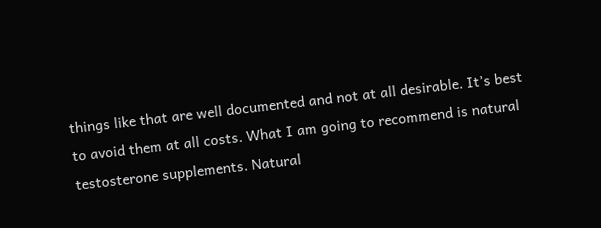things like that are well documented and not at all desirable. It’s best to avoid them at all costs. What I am going to recommend is natural testosterone supplements. Natural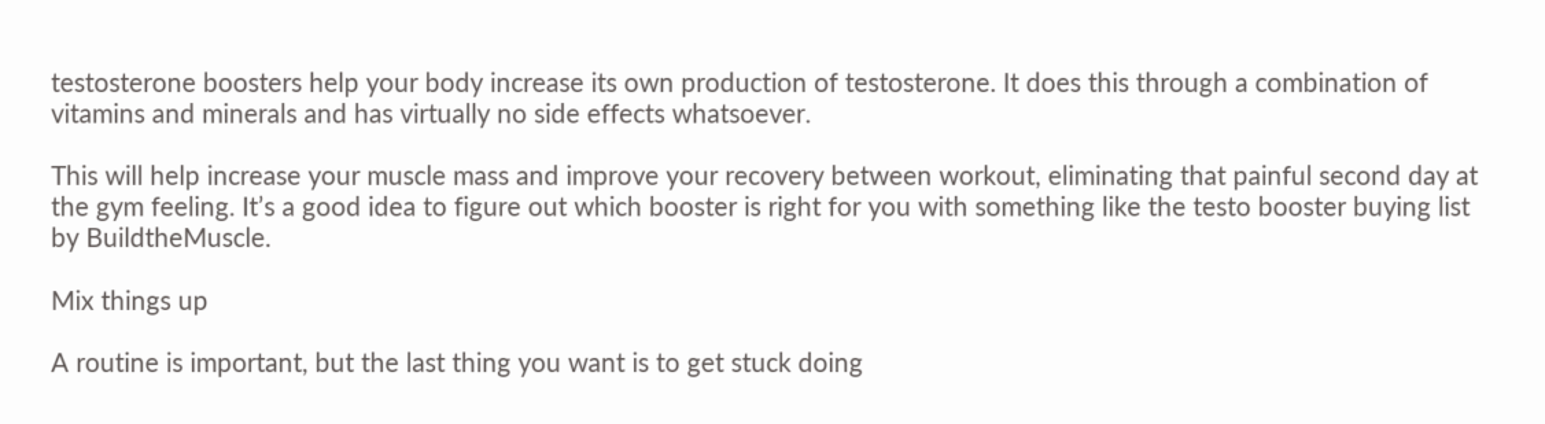testosterone boosters help your body increase its own production of testosterone. It does this through a combination of vitamins and minerals and has virtually no side effects whatsoever.

This will help increase your muscle mass and improve your recovery between workout, eliminating that painful second day at the gym feeling. It’s a good idea to figure out which booster is right for you with something like the testo booster buying list by BuildtheMuscle.

Mix things up

A routine is important, but the last thing you want is to get stuck doing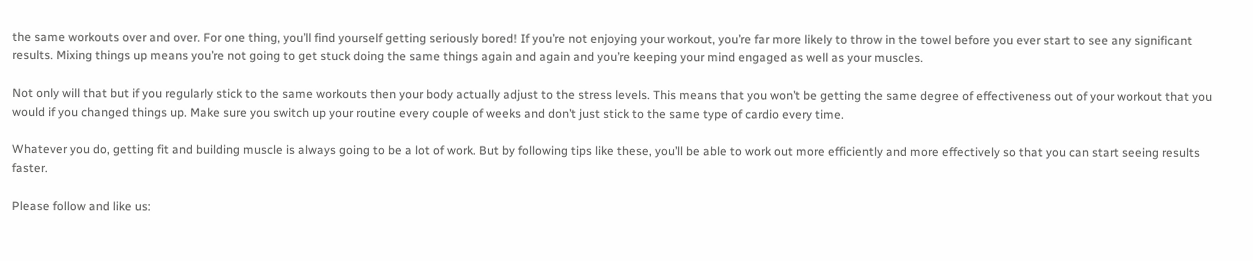the same workouts over and over. For one thing, you’ll find yourself getting seriously bored! If you’re not enjoying your workout, you’re far more likely to throw in the towel before you ever start to see any significant results. Mixing things up means you’re not going to get stuck doing the same things again and again and you’re keeping your mind engaged as well as your muscles.

Not only will that but if you regularly stick to the same workouts then your body actually adjust to the stress levels. This means that you won’t be getting the same degree of effectiveness out of your workout that you would if you changed things up. Make sure you switch up your routine every couple of weeks and don’t just stick to the same type of cardio every time.

Whatever you do, getting fit and building muscle is always going to be a lot of work. But by following tips like these, you’ll be able to work out more efficiently and more effectively so that you can start seeing results faster.

Please follow and like us: